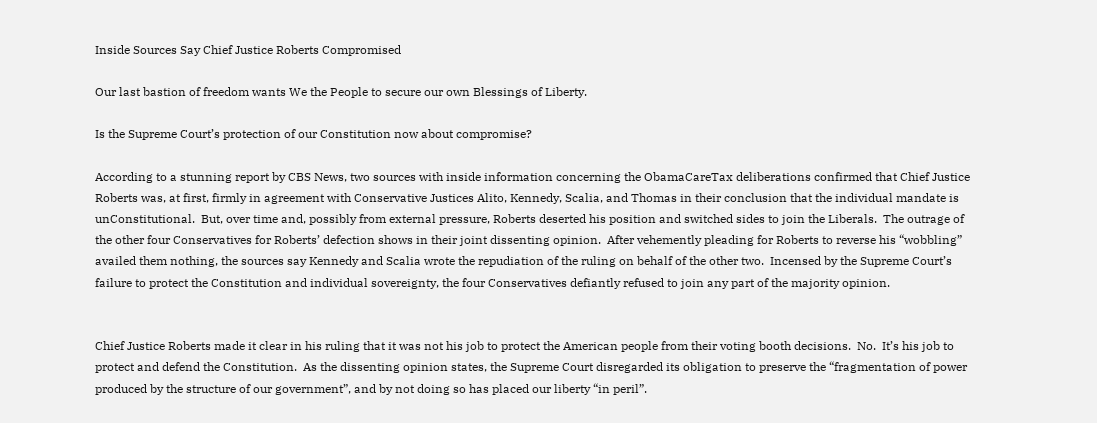Inside Sources Say Chief Justice Roberts Compromised

Our last bastion of freedom wants We the People to secure our own Blessings of Liberty.

Is the Supreme Court’s protection of our Constitution now about compromise?

According to a stunning report by CBS News, two sources with inside information concerning the ObamaCareTax deliberations confirmed that Chief Justice Roberts was, at first, firmly in agreement with Conservative Justices Alito, Kennedy, Scalia, and Thomas in their conclusion that the individual mandate is unConstitutional.  But, over time and, possibly from external pressure, Roberts deserted his position and switched sides to join the Liberals.  The outrage of the other four Conservatives for Roberts’ defection shows in their joint dissenting opinion.  After vehemently pleading for Roberts to reverse his “wobbling” availed them nothing, the sources say Kennedy and Scalia wrote the repudiation of the ruling on behalf of the other two.  Incensed by the Supreme Court’s failure to protect the Constitution and individual sovereignty, the four Conservatives defiantly refused to join any part of the majority opinion.


Chief Justice Roberts made it clear in his ruling that it was not his job to protect the American people from their voting booth decisions.  No.  It’s his job to protect and defend the Constitution.  As the dissenting opinion states, the Supreme Court disregarded its obligation to preserve the “fragmentation of power produced by the structure of our government”, and by not doing so has placed our liberty “in peril”.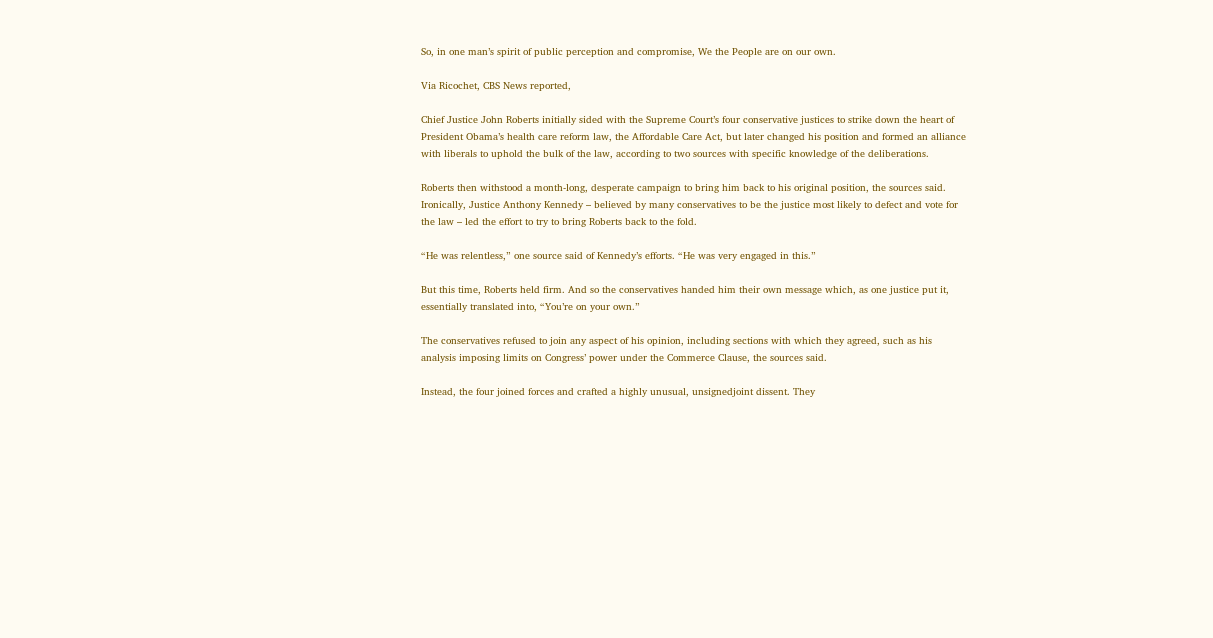So, in one man’s spirit of public perception and compromise, We the People are on our own.

Via Ricochet, CBS News reported,

Chief Justice John Roberts initially sided with the Supreme Court’s four conservative justices to strike down the heart of President Obama’s health care reform law, the Affordable Care Act, but later changed his position and formed an alliance with liberals to uphold the bulk of the law, according to two sources with specific knowledge of the deliberations.

Roberts then withstood a month-long, desperate campaign to bring him back to his original position, the sources said. Ironically, Justice Anthony Kennedy – believed by many conservatives to be the justice most likely to defect and vote for the law – led the effort to try to bring Roberts back to the fold.

“He was relentless,” one source said of Kennedy’s efforts. “He was very engaged in this.”

But this time, Roberts held firm. And so the conservatives handed him their own message which, as one justice put it, essentially translated into, “You’re on your own.”

The conservatives refused to join any aspect of his opinion, including sections with which they agreed, such as his analysis imposing limits on Congress’ power under the Commerce Clause, the sources said.

Instead, the four joined forces and crafted a highly unusual, unsignedjoint dissent. They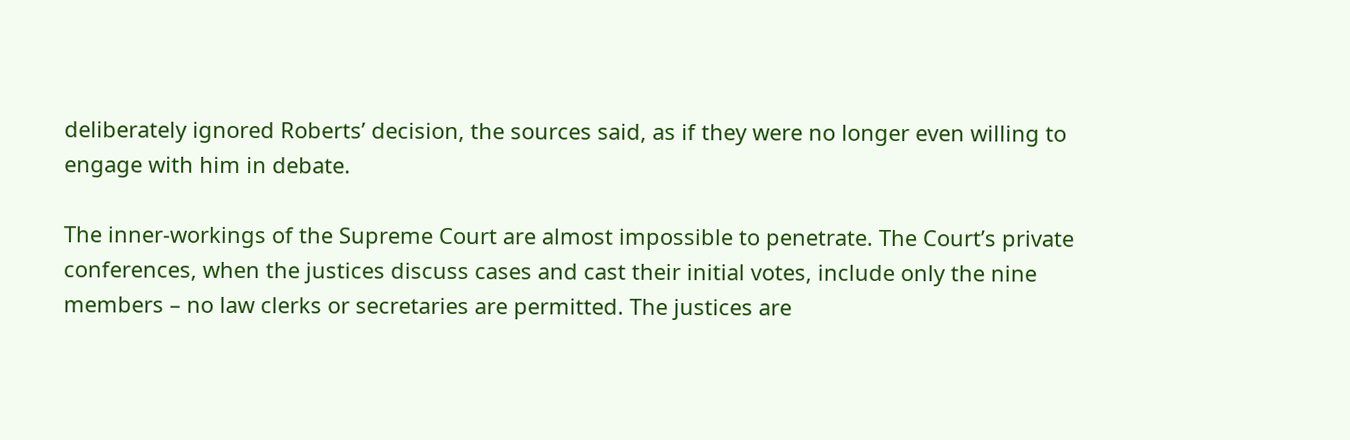deliberately ignored Roberts’ decision, the sources said, as if they were no longer even willing to engage with him in debate.

The inner-workings of the Supreme Court are almost impossible to penetrate. The Court’s private conferences, when the justices discuss cases and cast their initial votes, include only the nine members – no law clerks or secretaries are permitted. The justices are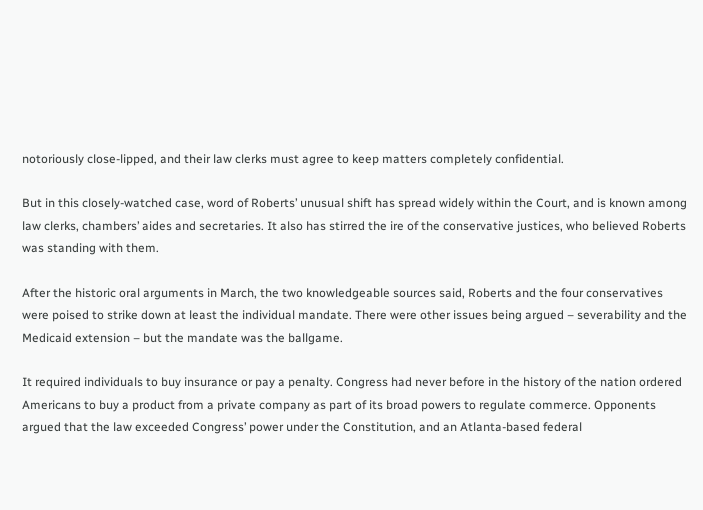notoriously close-lipped, and their law clerks must agree to keep matters completely confidential.

But in this closely-watched case, word of Roberts’ unusual shift has spread widely within the Court, and is known among law clerks, chambers’ aides and secretaries. It also has stirred the ire of the conservative justices, who believed Roberts was standing with them.

After the historic oral arguments in March, the two knowledgeable sources said, Roberts and the four conservatives were poised to strike down at least the individual mandate. There were other issues being argued – severability and the Medicaid extension – but the mandate was the ballgame.

It required individuals to buy insurance or pay a penalty. Congress had never before in the history of the nation ordered Americans to buy a product from a private company as part of its broad powers to regulate commerce. Opponents argued that the law exceeded Congress’ power under the Constitution, and an Atlanta-based federal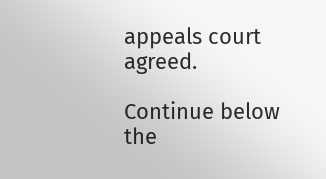appeals court agreed.

Continue below the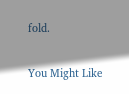fold.


You Might Like